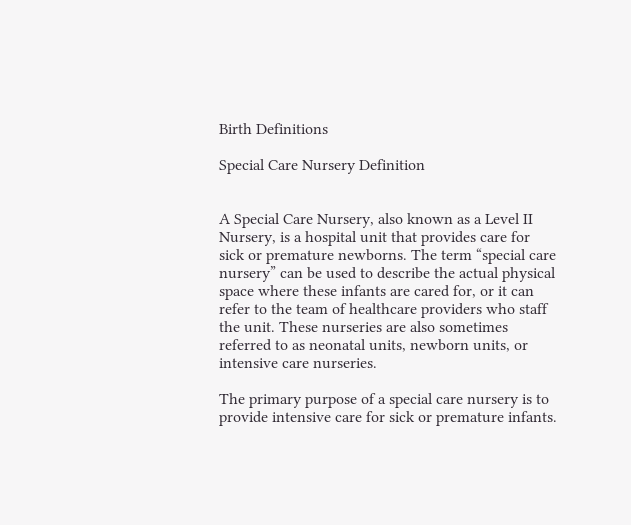Birth Definitions

Special Care Nursery Definition


A Special Care Nursery, also known as a Level II Nursery, is a hospital unit that provides care for sick or premature newborns. The term “special care nursery” can be used to describe the actual physical space where these infants are cared for, or it can refer to the team of healthcare providers who staff the unit. These nurseries are also sometimes referred to as neonatal units, newborn units, or intensive care nurseries.

The primary purpose of a special care nursery is to provide intensive care for sick or premature infants.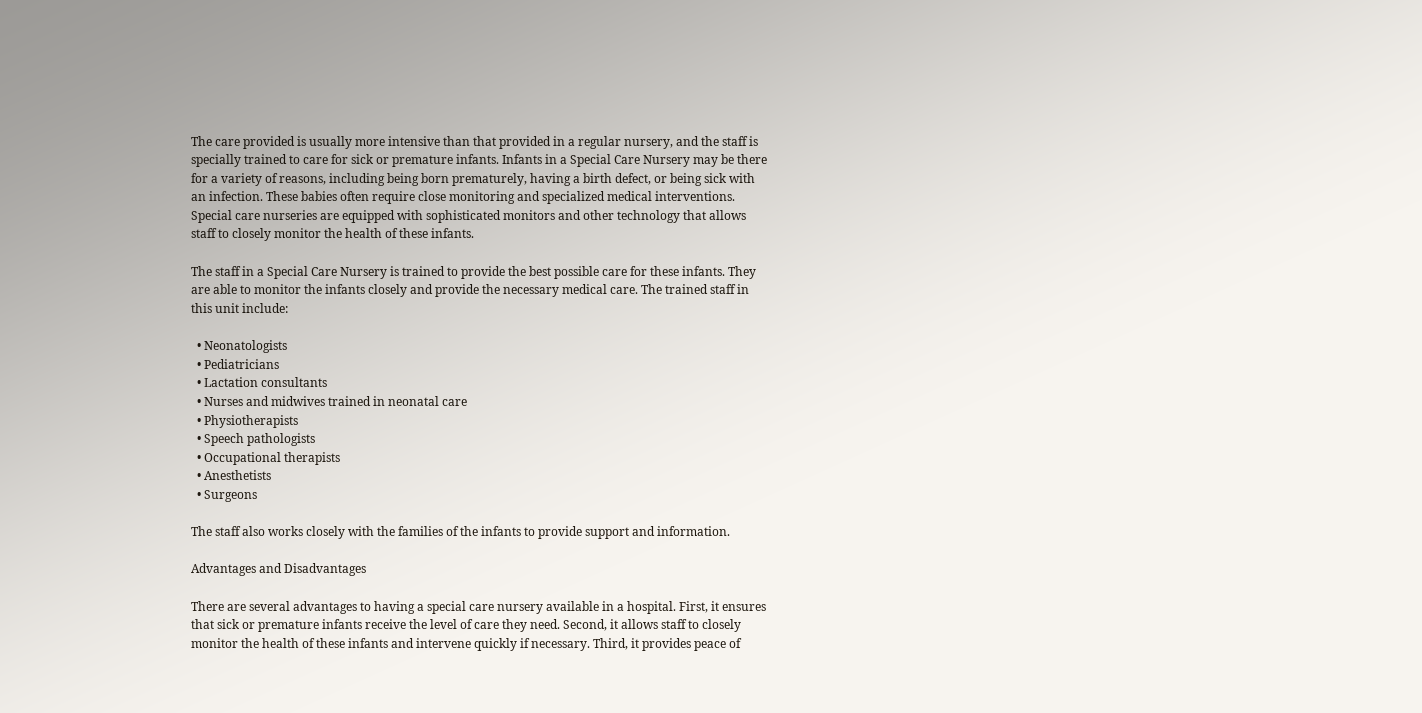The care provided is usually more intensive than that provided in a regular nursery, and the staff is specially trained to care for sick or premature infants. Infants in a Special Care Nursery may be there for a variety of reasons, including being born prematurely, having a birth defect, or being sick with an infection. These babies often require close monitoring and specialized medical interventions. Special care nurseries are equipped with sophisticated monitors and other technology that allows staff to closely monitor the health of these infants.

The staff in a Special Care Nursery is trained to provide the best possible care for these infants. They are able to monitor the infants closely and provide the necessary medical care. The trained staff in this unit include:

  • Neonatologists
  • Pediatricians
  • Lactation consultants
  • Nurses and midwives trained in neonatal care
  • Physiotherapists
  • Speech pathologists
  • Occupational therapists
  • Anesthetists
  • Surgeons

The staff also works closely with the families of the infants to provide support and information.

Advantages and Disadvantages

There are several advantages to having a special care nursery available in a hospital. First, it ensures that sick or premature infants receive the level of care they need. Second, it allows staff to closely monitor the health of these infants and intervene quickly if necessary. Third, it provides peace of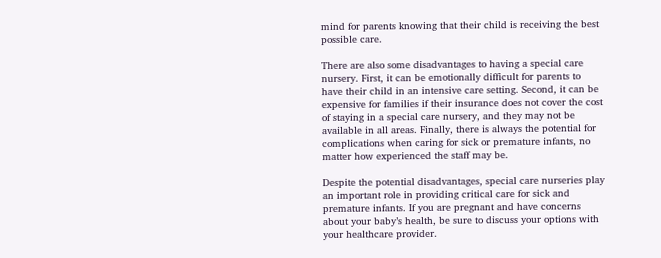mind for parents knowing that their child is receiving the best possible care.

There are also some disadvantages to having a special care nursery. First, it can be emotionally difficult for parents to have their child in an intensive care setting. Second, it can be expensive for families if their insurance does not cover the cost of staying in a special care nursery, and they may not be available in all areas. Finally, there is always the potential for complications when caring for sick or premature infants, no matter how experienced the staff may be.

Despite the potential disadvantages, special care nurseries play an important role in providing critical care for sick and premature infants. If you are pregnant and have concerns about your baby’s health, be sure to discuss your options with your healthcare provider.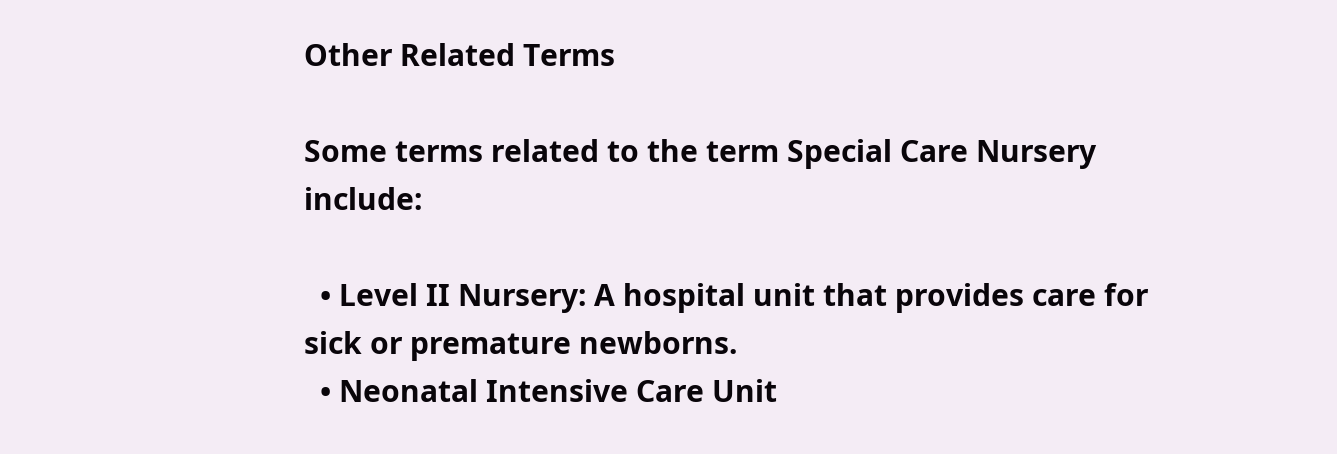Other Related Terms

Some terms related to the term Special Care Nursery include:

  • Level II Nursery: A hospital unit that provides care for sick or premature newborns.
  • Neonatal Intensive Care Unit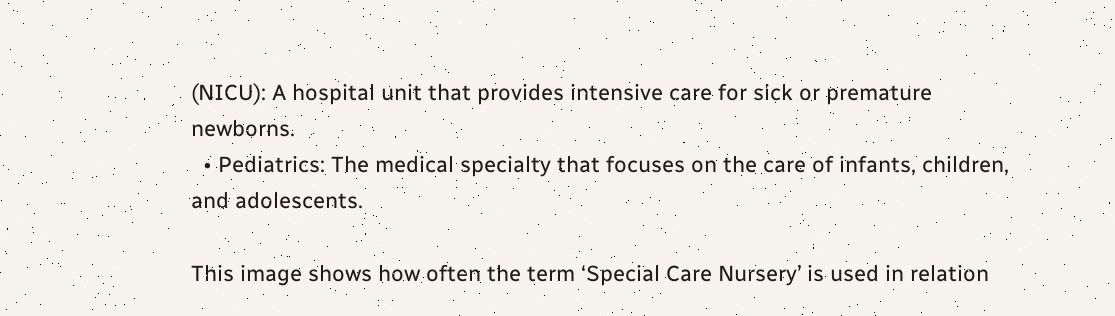(NICU): A hospital unit that provides intensive care for sick or premature newborns.
  • Pediatrics: The medical specialty that focuses on the care of infants, children, and adolescents.

This image shows how often the term ‘Special Care Nursery’ is used in relation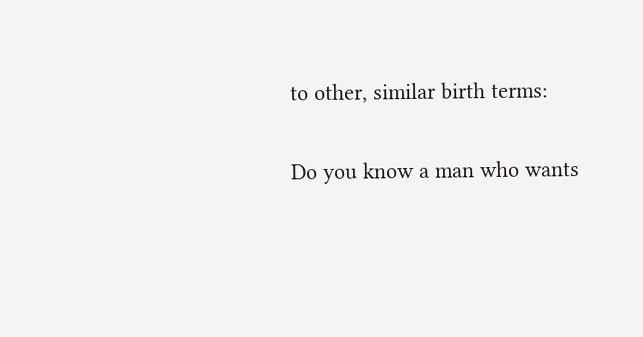to other, similar birth terms:

Do you know a man who wants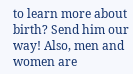to learn more about birth? Send him our way! Also, men and women are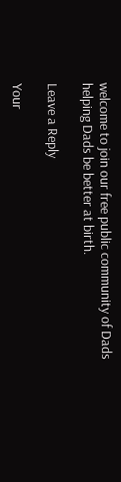welcome to join our free public community of Dads helping Dads be better at birth.

Leave a Reply

Your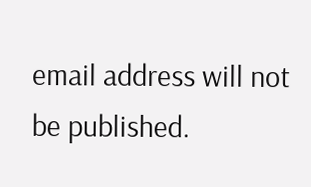email address will not be published.